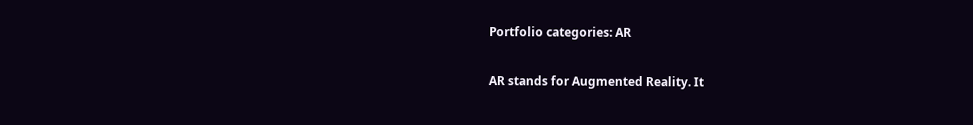Portfolio categories: AR

AR stands for Augmented Reality. It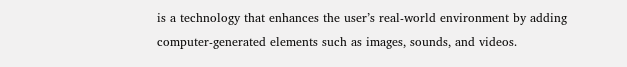is a technology that enhances the user’s real-world environment by adding computer-generated elements such as images, sounds, and videos.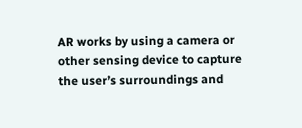AR works by using a camera or other sensing device to capture the user’s surroundings and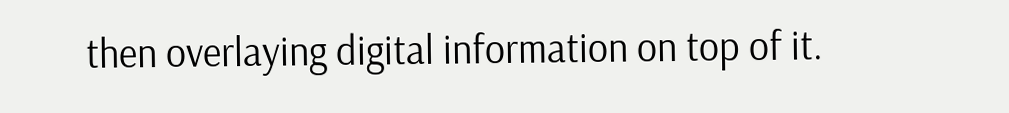then overlaying digital information on top of it.